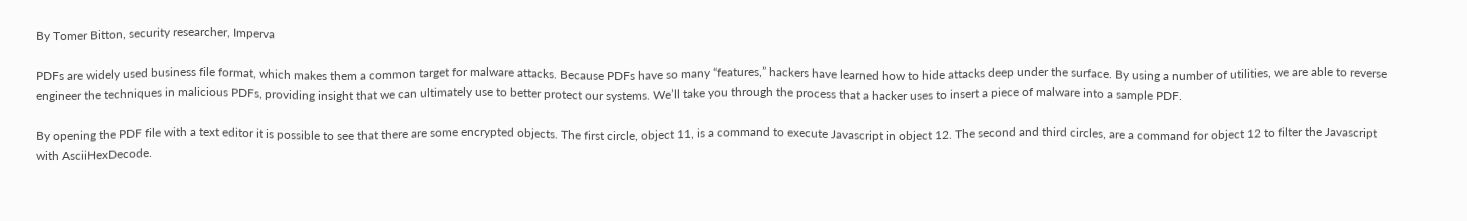By Tomer Bitton, security researcher, Imperva

PDFs are widely used business file format, which makes them a common target for malware attacks. Because PDFs have so many “features,” hackers have learned how to hide attacks deep under the surface. By using a number of utilities, we are able to reverse engineer the techniques in malicious PDFs, providing insight that we can ultimately use to better protect our systems. We’ll take you through the process that a hacker uses to insert a piece of malware into a sample PDF.

By opening the PDF file with a text editor it is possible to see that there are some encrypted objects. The first circle, object 11, is a command to execute Javascript in object 12. The second and third circles, are a command for object 12 to filter the Javascript with AsciiHexDecode.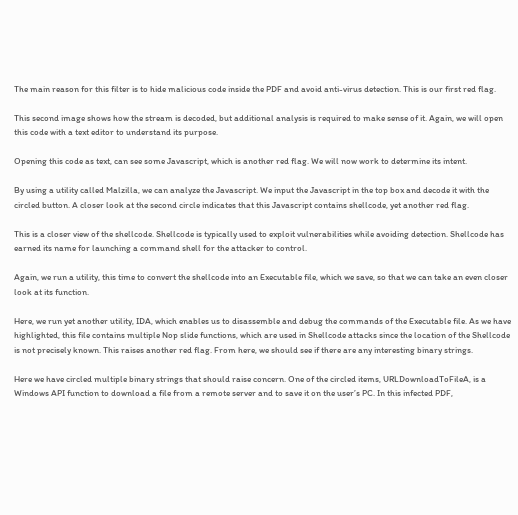The main reason for this filter is to hide malicious code inside the PDF and avoid anti-virus detection. This is our first red flag.

This second image shows how the stream is decoded, but additional analysis is required to make sense of it. Again, we will open this code with a text editor to understand its purpose.

Opening this code as text, can see some Javascript, which is another red flag. We will now work to determine its intent.

By using a utility called Malzilla, we can analyze the Javascript. We input the Javascript in the top box and decode it with the circled button. A closer look at the second circle indicates that this Javascript contains shellcode, yet another red flag.

This is a closer view of the shellcode. Shellcode is typically used to exploit vulnerabilities while avoiding detection. Shellcode has earned its name for launching a command shell for the attacker to control.

Again, we run a utility, this time to convert the shellcode into an Executable file, which we save, so that we can take an even closer look at its function.

Here, we run yet another utility, IDA, which enables us to disassemble and debug the commands of the Executable file. As we have highlighted, this file contains multiple Nop slide functions, which are used in Shellcode attacks since the location of the Shellcode is not precisely known. This raises another red flag. From here, we should see if there are any interesting binary strings.

Here we have circled multiple binary strings that should raise concern. One of the circled items, URLDownloadToFileA, is a Windows API function to download a file from a remote server and to save it on the user’s PC. In this infected PDF,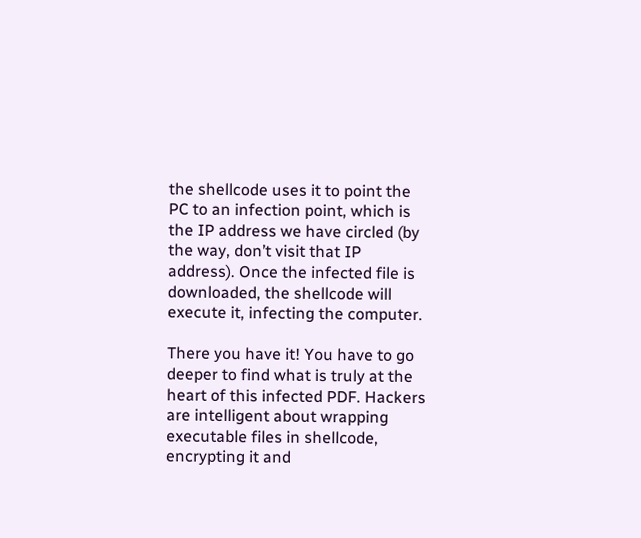the shellcode uses it to point the PC to an infection point, which is the IP address we have circled (by the way, don’t visit that IP address). Once the infected file is downloaded, the shellcode will execute it, infecting the computer.

There you have it! You have to go deeper to find what is truly at the heart of this infected PDF. Hackers are intelligent about wrapping executable files in shellcode, encrypting it and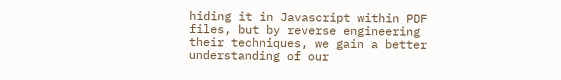hiding it in Javascript within PDF files, but by reverse engineering their techniques, we gain a better understanding of our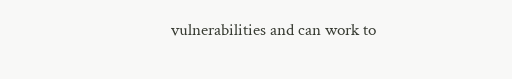vulnerabilities and can work to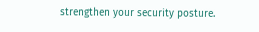strengthen your security posture.